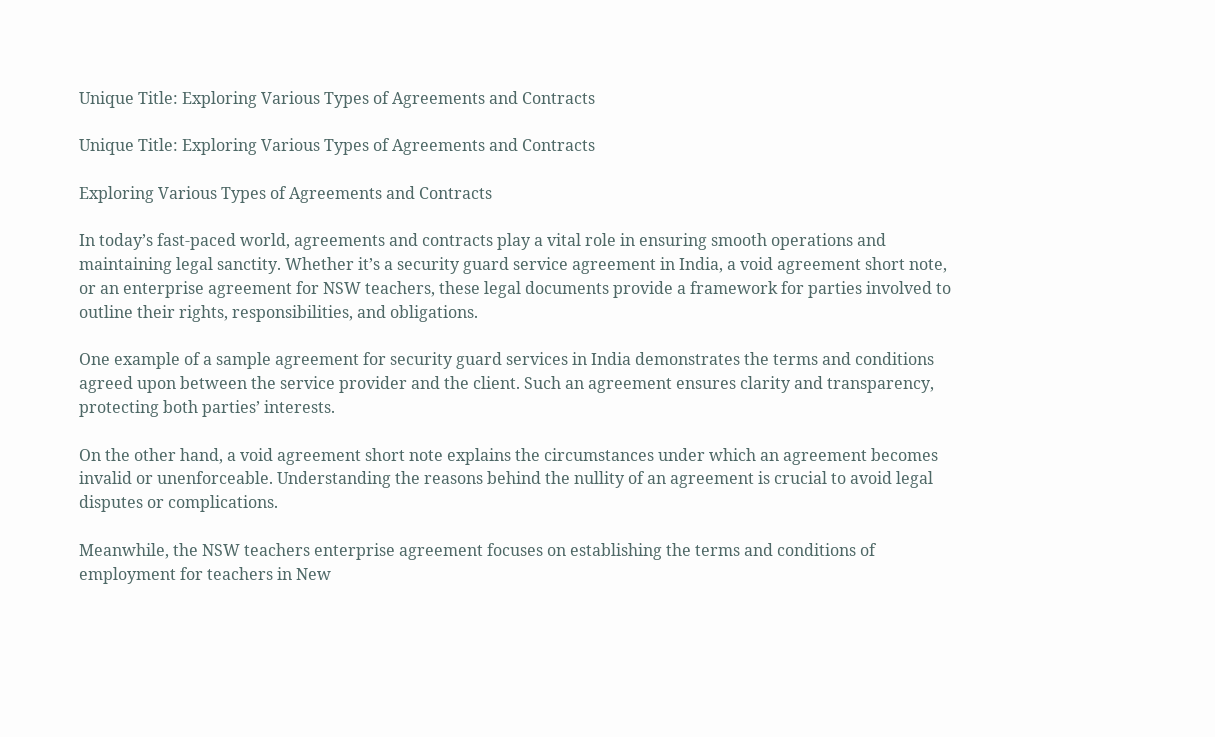Unique Title: Exploring Various Types of Agreements and Contracts

Unique Title: Exploring Various Types of Agreements and Contracts

Exploring Various Types of Agreements and Contracts

In today’s fast-paced world, agreements and contracts play a vital role in ensuring smooth operations and maintaining legal sanctity. Whether it’s a security guard service agreement in India, a void agreement short note, or an enterprise agreement for NSW teachers, these legal documents provide a framework for parties involved to outline their rights, responsibilities, and obligations.

One example of a sample agreement for security guard services in India demonstrates the terms and conditions agreed upon between the service provider and the client. Such an agreement ensures clarity and transparency, protecting both parties’ interests.

On the other hand, a void agreement short note explains the circumstances under which an agreement becomes invalid or unenforceable. Understanding the reasons behind the nullity of an agreement is crucial to avoid legal disputes or complications.

Meanwhile, the NSW teachers enterprise agreement focuses on establishing the terms and conditions of employment for teachers in New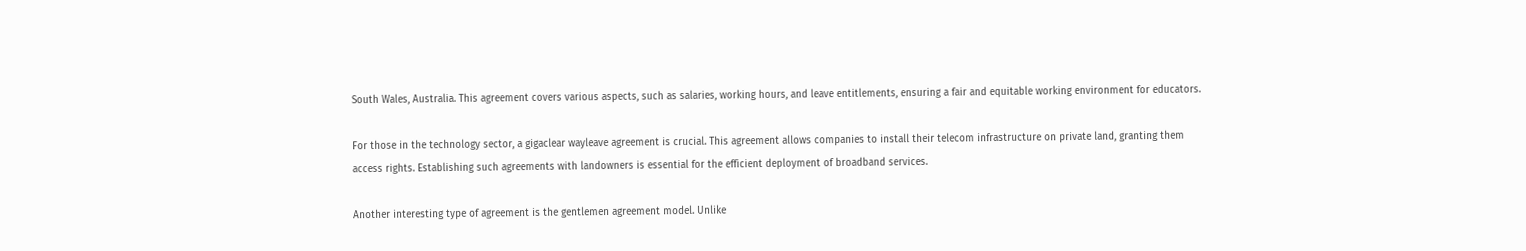South Wales, Australia. This agreement covers various aspects, such as salaries, working hours, and leave entitlements, ensuring a fair and equitable working environment for educators.

For those in the technology sector, a gigaclear wayleave agreement is crucial. This agreement allows companies to install their telecom infrastructure on private land, granting them access rights. Establishing such agreements with landowners is essential for the efficient deployment of broadband services.

Another interesting type of agreement is the gentlemen agreement model. Unlike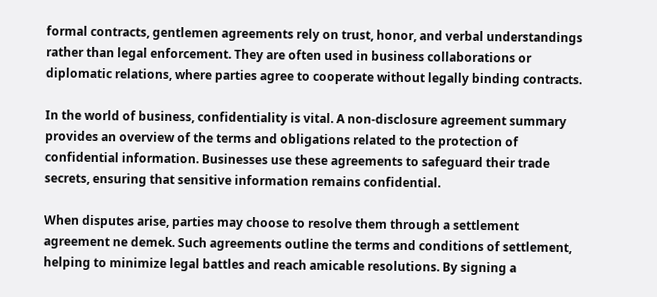formal contracts, gentlemen agreements rely on trust, honor, and verbal understandings rather than legal enforcement. They are often used in business collaborations or diplomatic relations, where parties agree to cooperate without legally binding contracts.

In the world of business, confidentiality is vital. A non-disclosure agreement summary provides an overview of the terms and obligations related to the protection of confidential information. Businesses use these agreements to safeguard their trade secrets, ensuring that sensitive information remains confidential.

When disputes arise, parties may choose to resolve them through a settlement agreement ne demek. Such agreements outline the terms and conditions of settlement, helping to minimize legal battles and reach amicable resolutions. By signing a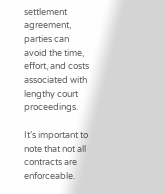settlement agreement, parties can avoid the time, effort, and costs associated with lengthy court proceedings.

It’s important to note that not all contracts are enforceable.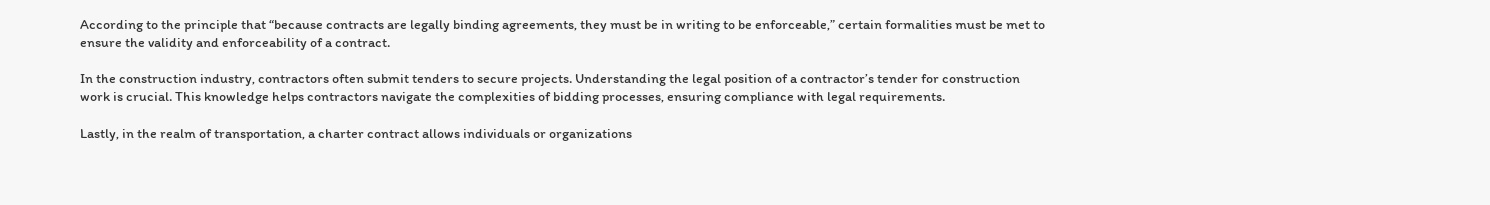According to the principle that “because contracts are legally binding agreements, they must be in writing to be enforceable,” certain formalities must be met to ensure the validity and enforceability of a contract.

In the construction industry, contractors often submit tenders to secure projects. Understanding the legal position of a contractor’s tender for construction work is crucial. This knowledge helps contractors navigate the complexities of bidding processes, ensuring compliance with legal requirements.

Lastly, in the realm of transportation, a charter contract allows individuals or organizations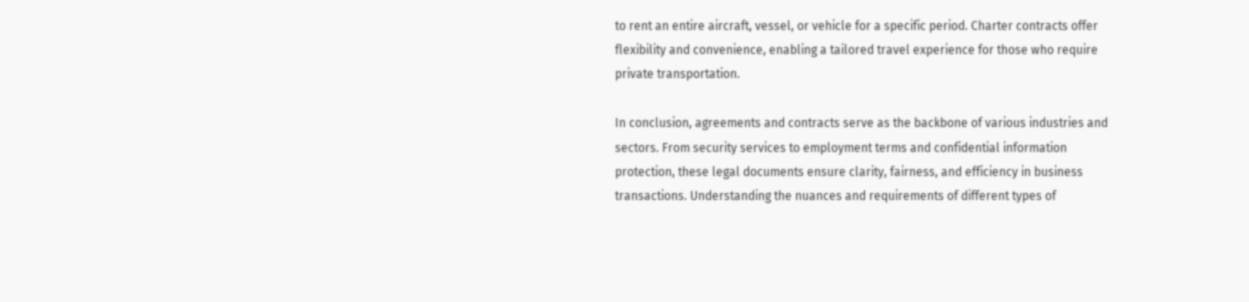to rent an entire aircraft, vessel, or vehicle for a specific period. Charter contracts offer flexibility and convenience, enabling a tailored travel experience for those who require private transportation.

In conclusion, agreements and contracts serve as the backbone of various industries and sectors. From security services to employment terms and confidential information protection, these legal documents ensure clarity, fairness, and efficiency in business transactions. Understanding the nuances and requirements of different types of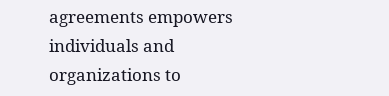agreements empowers individuals and organizations to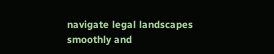navigate legal landscapes smoothly and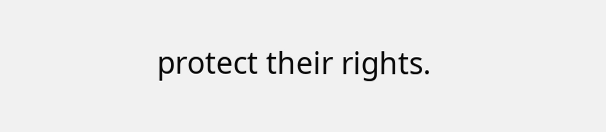protect their rights.